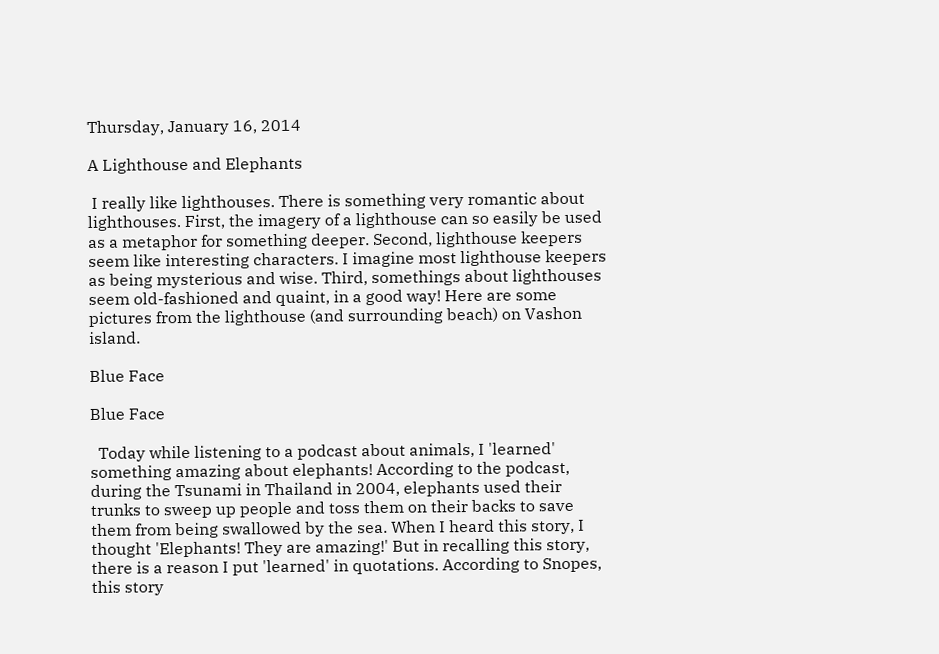Thursday, January 16, 2014

A Lighthouse and Elephants

 I really like lighthouses. There is something very romantic about lighthouses. First, the imagery of a lighthouse can so easily be used as a metaphor for something deeper. Second, lighthouse keepers seem like interesting characters. I imagine most lighthouse keepers as being mysterious and wise. Third, somethings about lighthouses seem old-fashioned and quaint, in a good way! Here are some pictures from the lighthouse (and surrounding beach) on Vashon island.

Blue Face

Blue Face

  Today while listening to a podcast about animals, I 'learned' something amazing about elephants! According to the podcast, during the Tsunami in Thailand in 2004, elephants used their trunks to sweep up people and toss them on their backs to save them from being swallowed by the sea. When I heard this story, I thought 'Elephants! They are amazing!' But in recalling this story, there is a reason I put 'learned' in quotations. According to Snopes, this story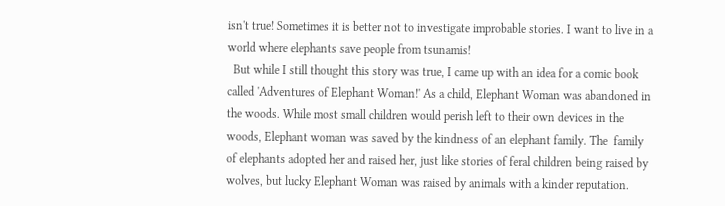isn't true! Sometimes it is better not to investigate improbable stories. I want to live in a world where elephants save people from tsunamis!
  But while I still thought this story was true, I came up with an idea for a comic book called 'Adventures of Elephant Woman!' As a child, Elephant Woman was abandoned in the woods. While most small children would perish left to their own devices in the woods, Elephant woman was saved by the kindness of an elephant family. The  family of elephants adopted her and raised her, just like stories of feral children being raised by wolves, but lucky Elephant Woman was raised by animals with a kinder reputation.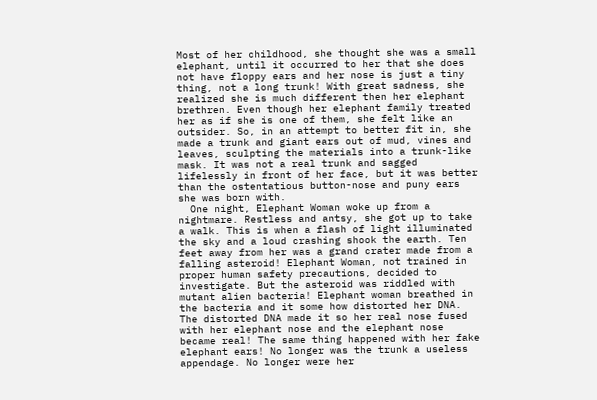Most of her childhood, she thought she was a small elephant, until it occurred to her that she does not have floppy ears and her nose is just a tiny thing, not a long trunk! With great sadness, she realized she is much different then her elephant brethren. Even though her elephant family treated her as if she is one of them, she felt like an outsider. So, in an attempt to better fit in, she made a trunk and giant ears out of mud, vines and leaves, sculpting the materials into a trunk-like mask. It was not a real trunk and sagged lifelessly in front of her face, but it was better than the ostentatious button-nose and puny ears she was born with.
  One night, Elephant Woman woke up from a nightmare. Restless and antsy, she got up to take a walk. This is when a flash of light illuminated the sky and a loud crashing shook the earth. Ten feet away from her was a grand crater made from a falling asteroid! Elephant Woman, not trained in proper human safety precautions, decided to investigate. But the asteroid was riddled with mutant alien bacteria! Elephant woman breathed in the bacteria and it some how distorted her DNA. The distorted DNA made it so her real nose fused with her elephant nose and the elephant nose became real! The same thing happened with her fake elephant ears! No longer was the trunk a useless appendage. No longer were her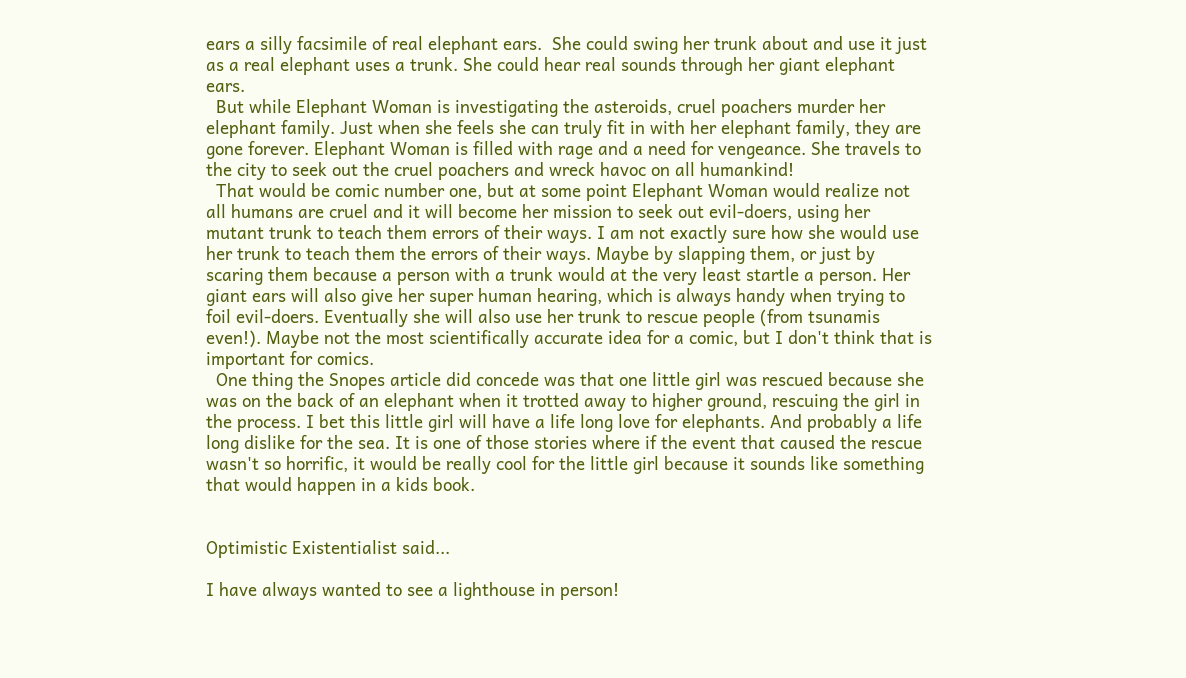ears a silly facsimile of real elephant ears.  She could swing her trunk about and use it just as a real elephant uses a trunk. She could hear real sounds through her giant elephant ears.
  But while Elephant Woman is investigating the asteroids, cruel poachers murder her elephant family. Just when she feels she can truly fit in with her elephant family, they are gone forever. Elephant Woman is filled with rage and a need for vengeance. She travels to the city to seek out the cruel poachers and wreck havoc on all humankind!
  That would be comic number one, but at some point Elephant Woman would realize not all humans are cruel and it will become her mission to seek out evil-doers, using her mutant trunk to teach them errors of their ways. I am not exactly sure how she would use her trunk to teach them the errors of their ways. Maybe by slapping them, or just by scaring them because a person with a trunk would at the very least startle a person. Her giant ears will also give her super human hearing, which is always handy when trying to foil evil-doers. Eventually she will also use her trunk to rescue people (from tsunamis even!). Maybe not the most scientifically accurate idea for a comic, but I don't think that is important for comics.
  One thing the Snopes article did concede was that one little girl was rescued because she was on the back of an elephant when it trotted away to higher ground, rescuing the girl in the process. I bet this little girl will have a life long love for elephants. And probably a life long dislike for the sea. It is one of those stories where if the event that caused the rescue wasn't so horrific, it would be really cool for the little girl because it sounds like something that would happen in a kids book.


Optimistic Existentialist said...

I have always wanted to see a lighthouse in person!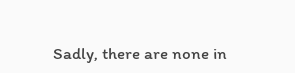Sadly, there are none in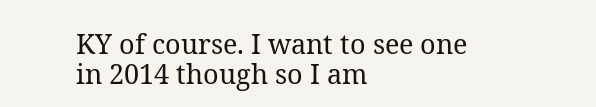KY of course. I want to see one in 2014 though so I am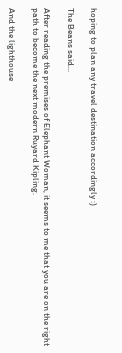hoping to plan any travel destination accordingly :)

The Beans said...

After reading the premises of Elephant Woman, it seems to me that you are on the right path to become the next modern Ruyard Kipling.

And the lighthouse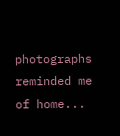photographs reminded me of home...